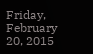Friday, February 20, 2015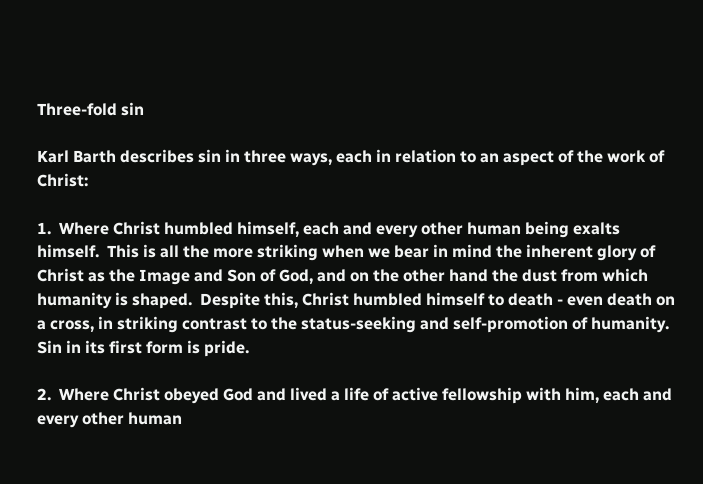Three-fold sin

Karl Barth describes sin in three ways, each in relation to an aspect of the work of Christ:

1.  Where Christ humbled himself, each and every other human being exalts himself.  This is all the more striking when we bear in mind the inherent glory of Christ as the Image and Son of God, and on the other hand the dust from which humanity is shaped.  Despite this, Christ humbled himself to death - even death on a cross, in striking contrast to the status-seeking and self-promotion of humanity.  Sin in its first form is pride.

2.  Where Christ obeyed God and lived a life of active fellowship with him, each and every other human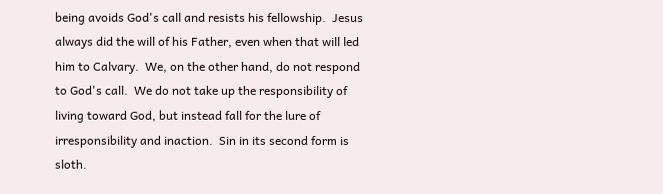being avoids God's call and resists his fellowship.  Jesus always did the will of his Father, even when that will led him to Calvary.  We, on the other hand, do not respond to God's call.  We do not take up the responsibility of living toward God, but instead fall for the lure of irresponsibility and inaction.  Sin in its second form is sloth.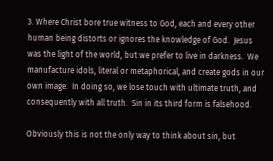3. Where Christ bore true witness to God, each and every other human being distorts or ignores the knowledge of God.  Jesus was the light of the world, but we prefer to live in darkness.  We manufacture idols, literal or metaphorical, and create gods in our own image.  In doing so, we lose touch with ultimate truth, and consequently with all truth.  Sin in its third form is falsehood.

Obviously this is not the only way to think about sin, but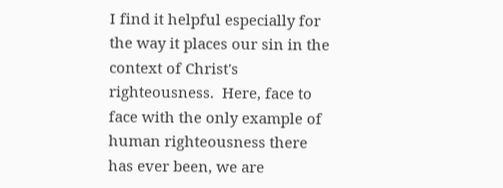I find it helpful especially for the way it places our sin in the context of Christ's righteousness.  Here, face to face with the only example of human righteousness there has ever been, we are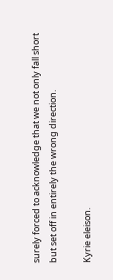surely forced to acknowledge that we not only fall short but set off in entirely the wrong direction.

Kyrie eleison.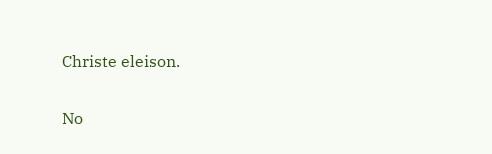Christe eleison.

No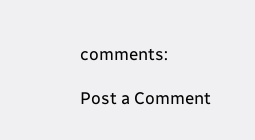comments:

Post a Comment